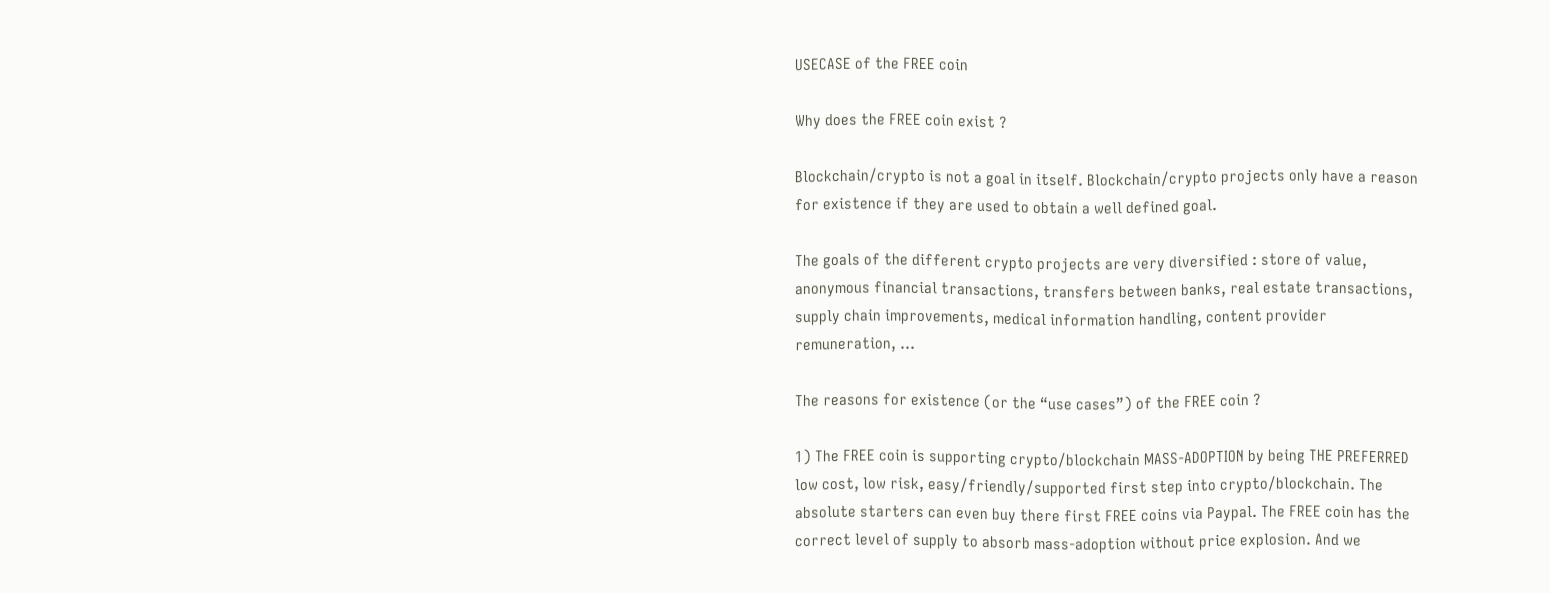USECASE of the FREE coin

Why does the FREE coin exist ?

Blockchain/crypto is not a goal in itself. Blockchain/crypto projects only have a reason for existence if they are used to obtain a well defined goal.

The goals of the different crypto projects are very diversified : store of value, anonymous financial transactions, transfers between banks, real estate transactions, supply chain improvements, medical information handling, content provider remuneration, …

The reasons for existence (or the “use cases”) of the FREE coin ?

1) The FREE coin is supporting crypto/blockchain MASS-ADOPTION by being THE PREFERRED low cost, low risk, easy/friendly/supported first step into crypto/blockchain. The absolute starters can even buy there first FREE coins via Paypal. The FREE coin has the correct level of supply to absorb mass-adoption without price explosion. And we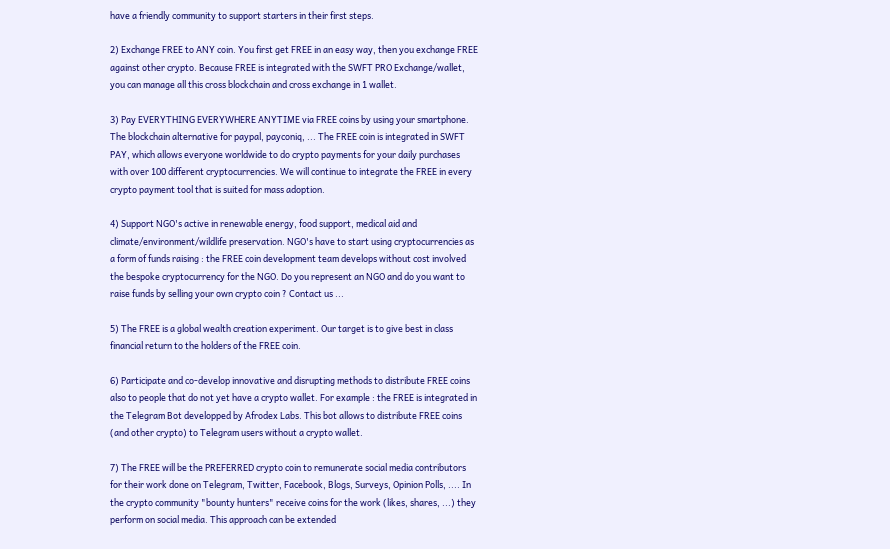have a friendly community to support starters in their first steps.

2) Exchange FREE to ANY coin. You first get FREE in an easy way, then you exchange FREE against other crypto. Because FREE is integrated with the SWFT PRO Exchange/wallet, you can manage all this cross blockchain and cross exchange in 1 wallet.

3) Pay EVERYTHING EVERYWHERE ANYTIME via FREE coins by using your smartphone. The blockchain alternative for paypal, payconiq, ... The FREE coin is integrated in SWFT PAY, which allows everyone worldwide to do crypto payments for your daily purchases with over 100 different cryptocurrencies. We will continue to integrate the FREE in every crypto payment tool that is suited for mass adoption.

4) Support NGO's active in renewable energy, food support, medical aid and climate/environment/wildlife preservation. NGO's have to start using cryptocurrencies as a form of funds raising : the FREE coin development team develops without cost involved the bespoke cryptocurrency for the NGO. Do you represent an NGO and do you want to raise funds by selling your own crypto coin ? Contact us ...

5) The FREE is a global wealth creation experiment. Our target is to give best in class financial return to the holders of the FREE coin.

6) Participate and co-develop innovative and disrupting methods to distribute FREE coins also to people that do not yet have a crypto wallet. For example : the FREE is integrated in the Telegram Bot developped by Afrodex Labs. This bot allows to distribute FREE coins (and other crypto) to Telegram users without a crypto wallet.

7) The FREE will be the PREFERRED crypto coin to remunerate social media contributors for their work done on Telegram, Twitter, Facebook, Blogs, Surveys, Opinion Polls, .... In the crypto community "bounty hunters" receive coins for the work (likes, shares, ...) they perform on social media. This approach can be extended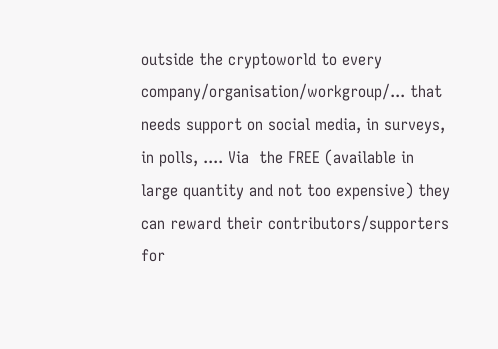outside the cryptoworld to every company/organisation/workgroup/... that needs support on social media, in surveys, in polls, .... Via  the FREE (available in large quantity and not too expensive) they can reward their contributors/supporters for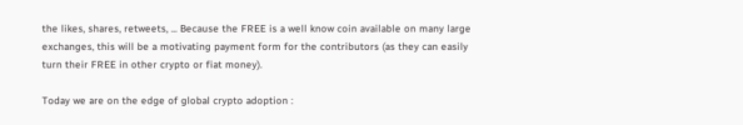the likes, shares, retweets, ... Because the FREE is a well know coin available on many large exchanges, this will be a motivating payment form for the contributors (as they can easily turn their FREE in other crypto or fiat money).

Today we are on the edge of global crypto adoption :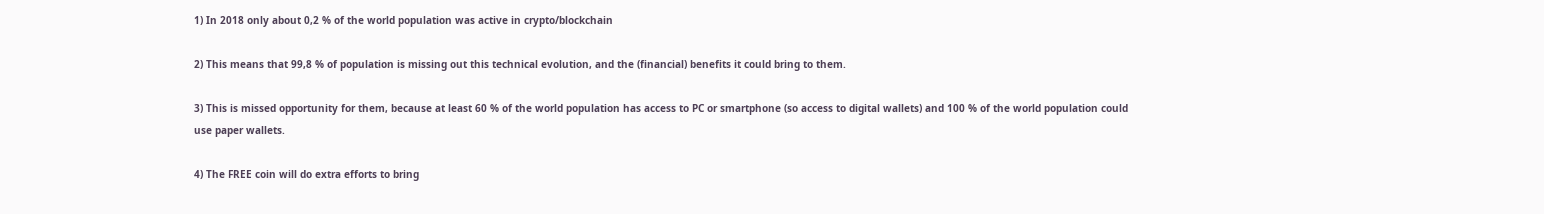1) In 2018 only about 0,2 % of the world population was active in crypto/blockchain

2) This means that 99,8 % of population is missing out this technical evolution, and the (financial) benefits it could bring to them.

3) This is missed opportunity for them, because at least 60 % of the world population has access to PC or smartphone (so access to digital wallets) and 100 % of the world population could use paper wallets.

4) The FREE coin will do extra efforts to bring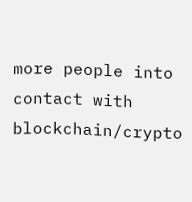more people into contact with blockchain/crypto